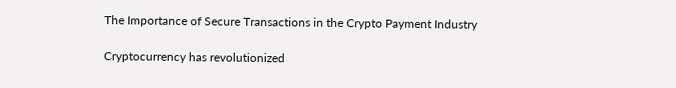The Importance of Secure Transactions in the Crypto Payment Industry

Cryptocurrency has revolutionized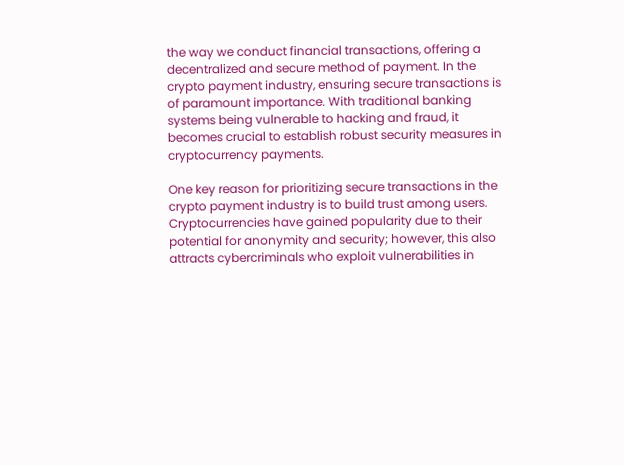the way we conduct financial transactions, offering a decentralized and secure method of payment. In the crypto payment industry, ensuring secure transactions is of paramount importance. With traditional banking systems being vulnerable to hacking and fraud, it becomes crucial to establish robust security measures in cryptocurrency payments.

One key reason for prioritizing secure transactions in the crypto payment industry is to build trust among users. Cryptocurrencies have gained popularity due to their potential for anonymity and security; however, this also attracts cybercriminals who exploit vulnerabilities in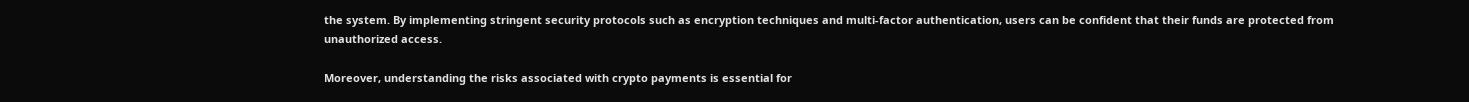the system. By implementing stringent security protocols such as encryption techniques and multi-factor authentication, users can be confident that their funds are protected from unauthorized access.

Moreover, understanding the risks associated with crypto payments is essential for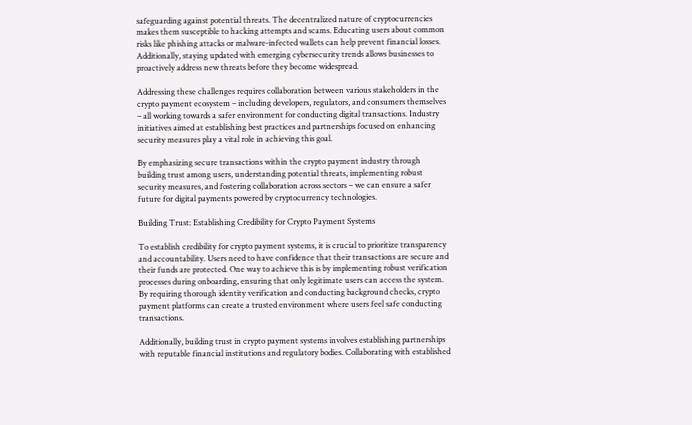safeguarding against potential threats. The decentralized nature of cryptocurrencies makes them susceptible to hacking attempts and scams. Educating users about common risks like phishing attacks or malware-infected wallets can help prevent financial losses. Additionally, staying updated with emerging cybersecurity trends allows businesses to proactively address new threats before they become widespread.

Addressing these challenges requires collaboration between various stakeholders in the crypto payment ecosystem – including developers, regulators, and consumers themselves – all working towards a safer environment for conducting digital transactions. Industry initiatives aimed at establishing best practices and partnerships focused on enhancing security measures play a vital role in achieving this goal.

By emphasizing secure transactions within the crypto payment industry through building trust among users, understanding potential threats, implementing robust security measures, and fostering collaboration across sectors – we can ensure a safer future for digital payments powered by cryptocurrency technologies.

Building Trust: Establishing Credibility for Crypto Payment Systems

To establish credibility for crypto payment systems, it is crucial to prioritize transparency and accountability. Users need to have confidence that their transactions are secure and their funds are protected. One way to achieve this is by implementing robust verification processes during onboarding, ensuring that only legitimate users can access the system. By requiring thorough identity verification and conducting background checks, crypto payment platforms can create a trusted environment where users feel safe conducting transactions.

Additionally, building trust in crypto payment systems involves establishing partnerships with reputable financial institutions and regulatory bodies. Collaborating with established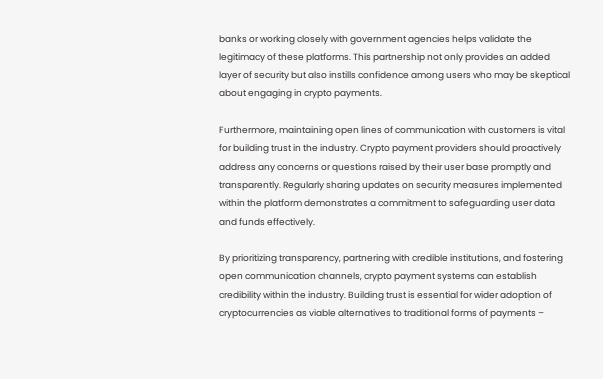banks or working closely with government agencies helps validate the legitimacy of these platforms. This partnership not only provides an added layer of security but also instills confidence among users who may be skeptical about engaging in crypto payments.

Furthermore, maintaining open lines of communication with customers is vital for building trust in the industry. Crypto payment providers should proactively address any concerns or questions raised by their user base promptly and transparently. Regularly sharing updates on security measures implemented within the platform demonstrates a commitment to safeguarding user data and funds effectively.

By prioritizing transparency, partnering with credible institutions, and fostering open communication channels, crypto payment systems can establish credibility within the industry. Building trust is essential for wider adoption of cryptocurrencies as viable alternatives to traditional forms of payments –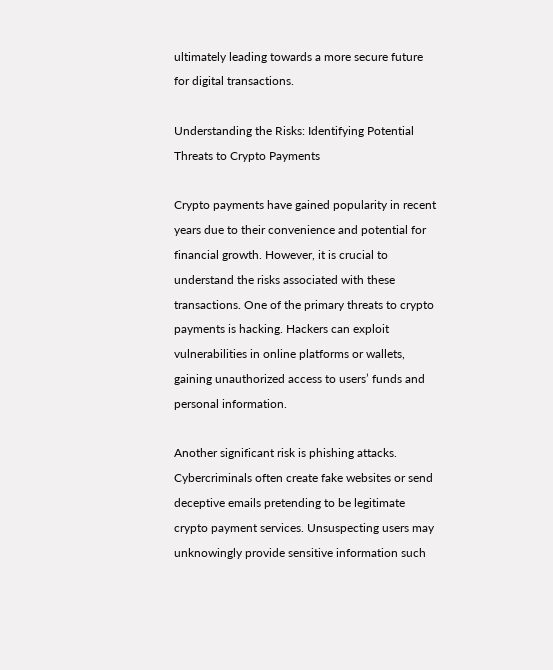ultimately leading towards a more secure future for digital transactions.

Understanding the Risks: Identifying Potential Threats to Crypto Payments

Crypto payments have gained popularity in recent years due to their convenience and potential for financial growth. However, it is crucial to understand the risks associated with these transactions. One of the primary threats to crypto payments is hacking. Hackers can exploit vulnerabilities in online platforms or wallets, gaining unauthorized access to users’ funds and personal information.

Another significant risk is phishing attacks. Cybercriminals often create fake websites or send deceptive emails pretending to be legitimate crypto payment services. Unsuspecting users may unknowingly provide sensitive information such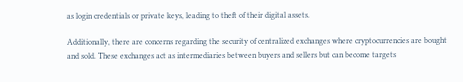as login credentials or private keys, leading to theft of their digital assets.

Additionally, there are concerns regarding the security of centralized exchanges where cryptocurrencies are bought and sold. These exchanges act as intermediaries between buyers and sellers but can become targets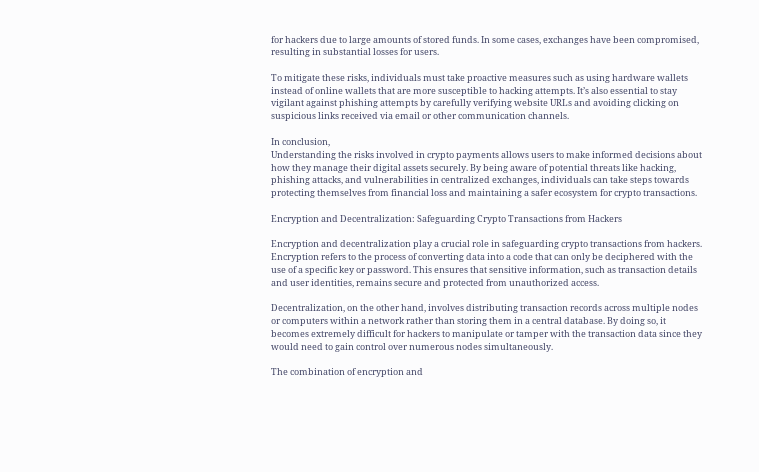for hackers due to large amounts of stored funds. In some cases, exchanges have been compromised, resulting in substantial losses for users.

To mitigate these risks, individuals must take proactive measures such as using hardware wallets instead of online wallets that are more susceptible to hacking attempts. It’s also essential to stay vigilant against phishing attempts by carefully verifying website URLs and avoiding clicking on suspicious links received via email or other communication channels.

In conclusion,
Understanding the risks involved in crypto payments allows users to make informed decisions about how they manage their digital assets securely. By being aware of potential threats like hacking, phishing attacks, and vulnerabilities in centralized exchanges, individuals can take steps towards protecting themselves from financial loss and maintaining a safer ecosystem for crypto transactions.

Encryption and Decentralization: Safeguarding Crypto Transactions from Hackers

Encryption and decentralization play a crucial role in safeguarding crypto transactions from hackers. Encryption refers to the process of converting data into a code that can only be deciphered with the use of a specific key or password. This ensures that sensitive information, such as transaction details and user identities, remains secure and protected from unauthorized access.

Decentralization, on the other hand, involves distributing transaction records across multiple nodes or computers within a network rather than storing them in a central database. By doing so, it becomes extremely difficult for hackers to manipulate or tamper with the transaction data since they would need to gain control over numerous nodes simultaneously.

The combination of encryption and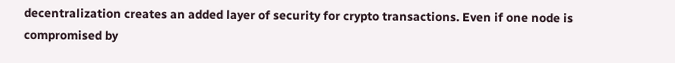decentralization creates an added layer of security for crypto transactions. Even if one node is compromised by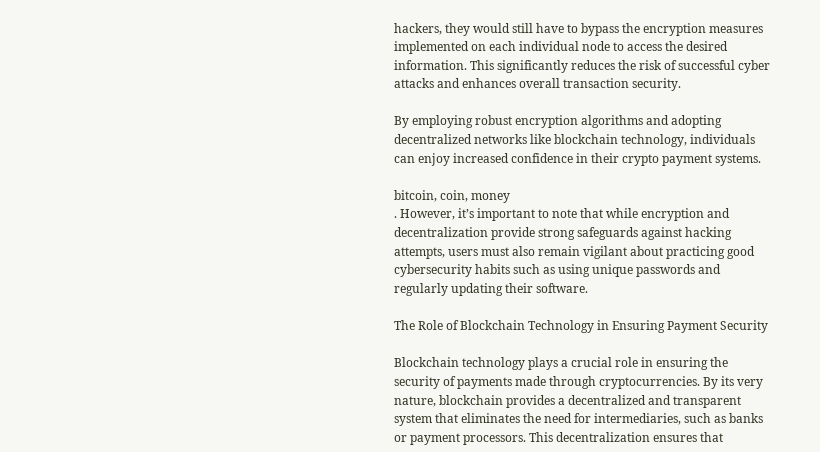hackers, they would still have to bypass the encryption measures implemented on each individual node to access the desired information. This significantly reduces the risk of successful cyber attacks and enhances overall transaction security.

By employing robust encryption algorithms and adopting decentralized networks like blockchain technology, individuals can enjoy increased confidence in their crypto payment systems.

bitcoin, coin, money
. However, it’s important to note that while encryption and decentralization provide strong safeguards against hacking attempts, users must also remain vigilant about practicing good cybersecurity habits such as using unique passwords and regularly updating their software.

The Role of Blockchain Technology in Ensuring Payment Security

Blockchain technology plays a crucial role in ensuring the security of payments made through cryptocurrencies. By its very nature, blockchain provides a decentralized and transparent system that eliminates the need for intermediaries, such as banks or payment processors. This decentralization ensures that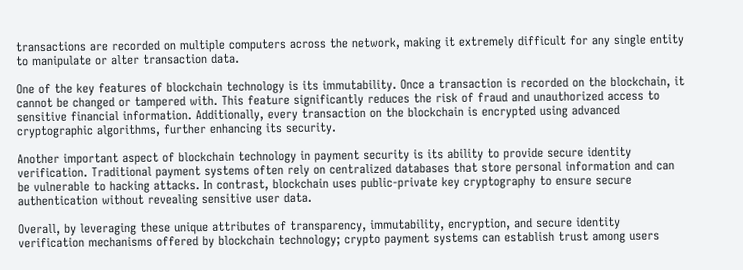transactions are recorded on multiple computers across the network, making it extremely difficult for any single entity to manipulate or alter transaction data.

One of the key features of blockchain technology is its immutability. Once a transaction is recorded on the blockchain, it cannot be changed or tampered with. This feature significantly reduces the risk of fraud and unauthorized access to sensitive financial information. Additionally, every transaction on the blockchain is encrypted using advanced cryptographic algorithms, further enhancing its security.

Another important aspect of blockchain technology in payment security is its ability to provide secure identity verification. Traditional payment systems often rely on centralized databases that store personal information and can be vulnerable to hacking attacks. In contrast, blockchain uses public-private key cryptography to ensure secure authentication without revealing sensitive user data.

Overall, by leveraging these unique attributes of transparency, immutability, encryption, and secure identity verification mechanisms offered by blockchain technology; crypto payment systems can establish trust among users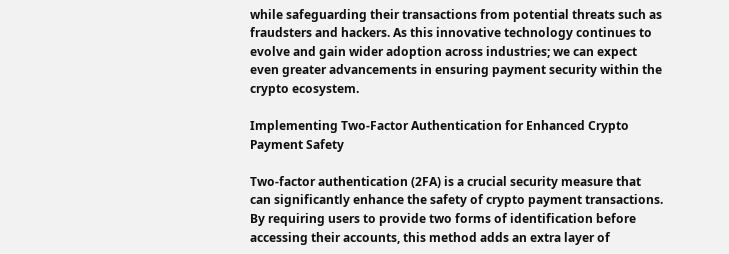while safeguarding their transactions from potential threats such as fraudsters and hackers. As this innovative technology continues to evolve and gain wider adoption across industries; we can expect even greater advancements in ensuring payment security within the crypto ecosystem.

Implementing Two-Factor Authentication for Enhanced Crypto Payment Safety

Two-factor authentication (2FA) is a crucial security measure that can significantly enhance the safety of crypto payment transactions. By requiring users to provide two forms of identification before accessing their accounts, this method adds an extra layer of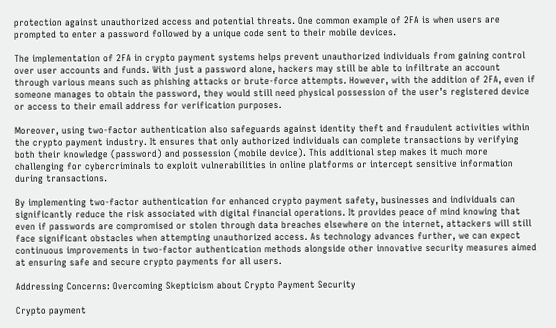protection against unauthorized access and potential threats. One common example of 2FA is when users are prompted to enter a password followed by a unique code sent to their mobile devices.

The implementation of 2FA in crypto payment systems helps prevent unauthorized individuals from gaining control over user accounts and funds. With just a password alone, hackers may still be able to infiltrate an account through various means such as phishing attacks or brute-force attempts. However, with the addition of 2FA, even if someone manages to obtain the password, they would still need physical possession of the user’s registered device or access to their email address for verification purposes.

Moreover, using two-factor authentication also safeguards against identity theft and fraudulent activities within the crypto payment industry. It ensures that only authorized individuals can complete transactions by verifying both their knowledge (password) and possession (mobile device). This additional step makes it much more challenging for cybercriminals to exploit vulnerabilities in online platforms or intercept sensitive information during transactions.

By implementing two-factor authentication for enhanced crypto payment safety, businesses and individuals can significantly reduce the risk associated with digital financial operations. It provides peace of mind knowing that even if passwords are compromised or stolen through data breaches elsewhere on the internet, attackers will still face significant obstacles when attempting unauthorized access. As technology advances further, we can expect continuous improvements in two-factor authentication methods alongside other innovative security measures aimed at ensuring safe and secure crypto payments for all users.

Addressing Concerns: Overcoming Skepticism about Crypto Payment Security

Crypto payment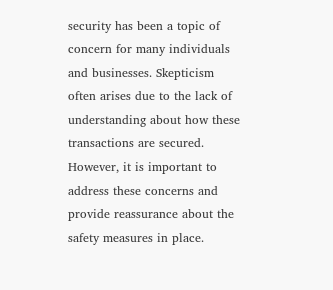security has been a topic of concern for many individuals and businesses. Skepticism often arises due to the lack of understanding about how these transactions are secured. However, it is important to address these concerns and provide reassurance about the safety measures in place.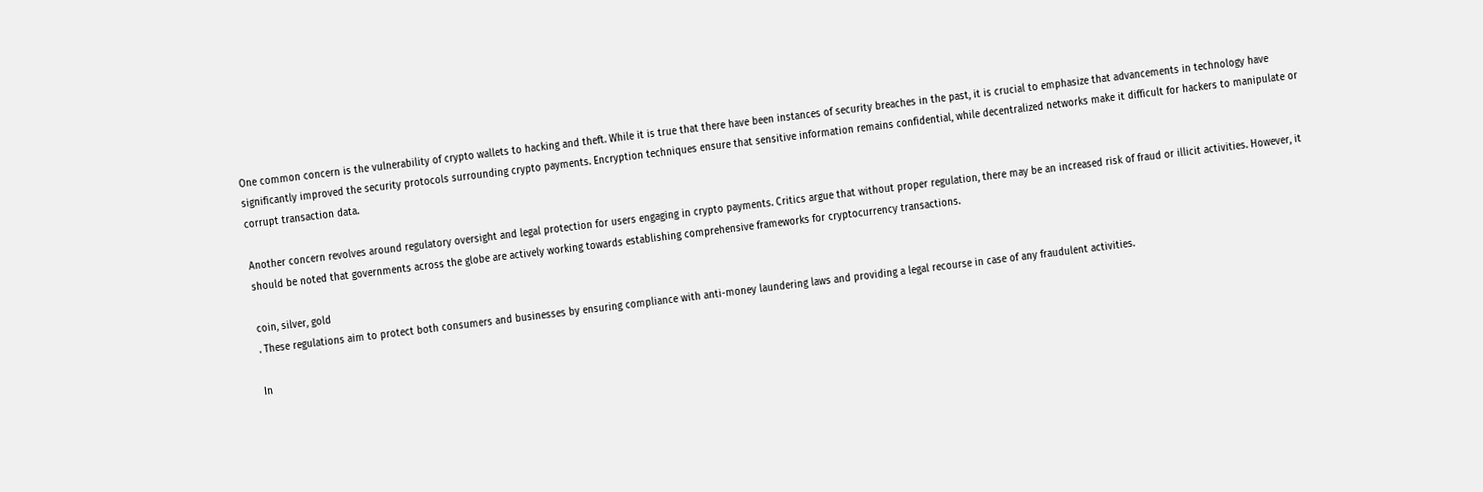One common concern is the vulnerability of crypto wallets to hacking and theft. While it is true that there have been instances of security breaches in the past, it is crucial to emphasize that advancements in technology have significantly improved the security protocols surrounding crypto payments. Encryption techniques ensure that sensitive information remains confidential, while decentralized networks make it difficult for hackers to manipulate or corrupt transaction data.

Another concern revolves around regulatory oversight and legal protection for users engaging in crypto payments. Critics argue that without proper regulation, there may be an increased risk of fraud or illicit activities. However, it should be noted that governments across the globe are actively working towards establishing comprehensive frameworks for cryptocurrency transactions.

coin, silver, gold
. These regulations aim to protect both consumers and businesses by ensuring compliance with anti-money laundering laws and providing a legal recourse in case of any fraudulent activities.

In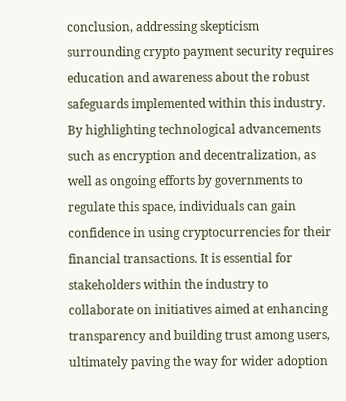conclusion, addressing skepticism surrounding crypto payment security requires education and awareness about the robust safeguards implemented within this industry. By highlighting technological advancements such as encryption and decentralization, as well as ongoing efforts by governments to regulate this space, individuals can gain confidence in using cryptocurrencies for their financial transactions. It is essential for stakeholders within the industry to collaborate on initiatives aimed at enhancing transparency and building trust among users, ultimately paving the way for wider adoption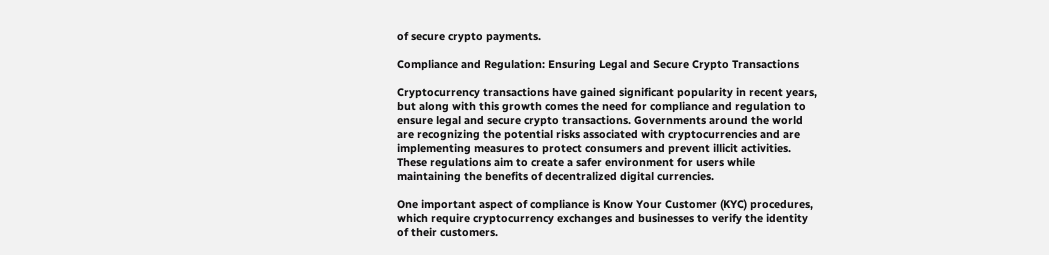of secure crypto payments.

Compliance and Regulation: Ensuring Legal and Secure Crypto Transactions

Cryptocurrency transactions have gained significant popularity in recent years, but along with this growth comes the need for compliance and regulation to ensure legal and secure crypto transactions. Governments around the world are recognizing the potential risks associated with cryptocurrencies and are implementing measures to protect consumers and prevent illicit activities. These regulations aim to create a safer environment for users while maintaining the benefits of decentralized digital currencies.

One important aspect of compliance is Know Your Customer (KYC) procedures, which require cryptocurrency exchanges and businesses to verify the identity of their customers.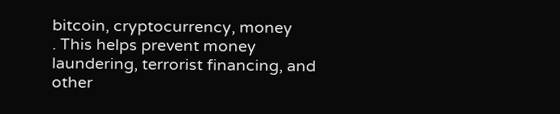bitcoin, cryptocurrency, money
. This helps prevent money laundering, terrorist financing, and other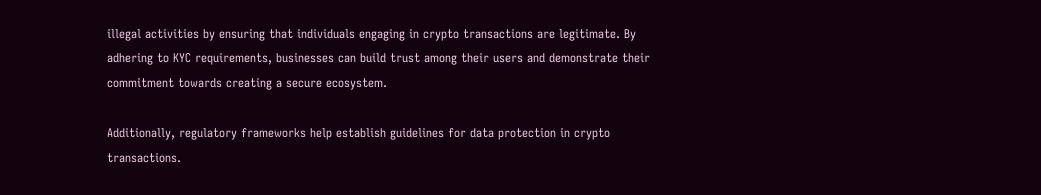illegal activities by ensuring that individuals engaging in crypto transactions are legitimate. By adhering to KYC requirements, businesses can build trust among their users and demonstrate their commitment towards creating a secure ecosystem.

Additionally, regulatory frameworks help establish guidelines for data protection in crypto transactions.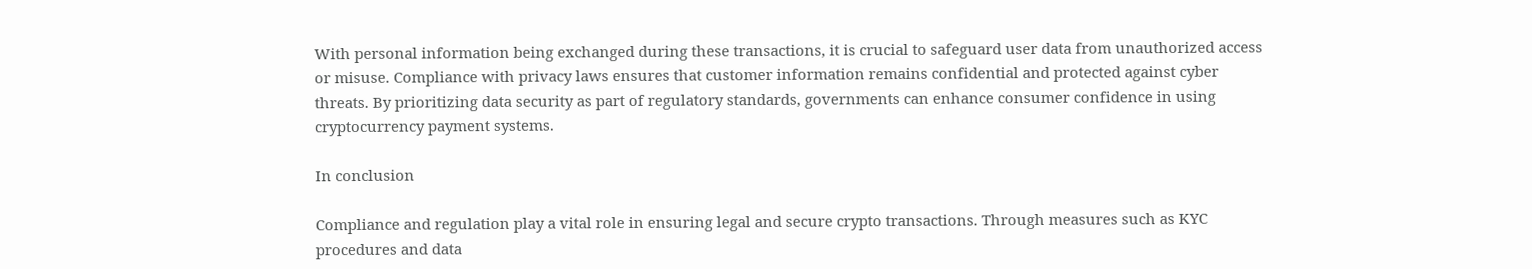With personal information being exchanged during these transactions, it is crucial to safeguard user data from unauthorized access or misuse. Compliance with privacy laws ensures that customer information remains confidential and protected against cyber threats. By prioritizing data security as part of regulatory standards, governments can enhance consumer confidence in using cryptocurrency payment systems.

In conclusion

Compliance and regulation play a vital role in ensuring legal and secure crypto transactions. Through measures such as KYC procedures and data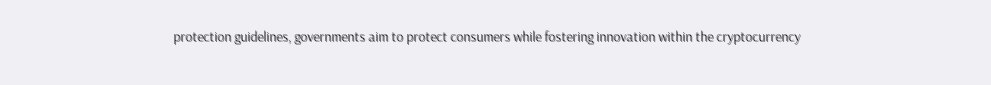protection guidelines, governments aim to protect consumers while fostering innovation within the cryptocurrency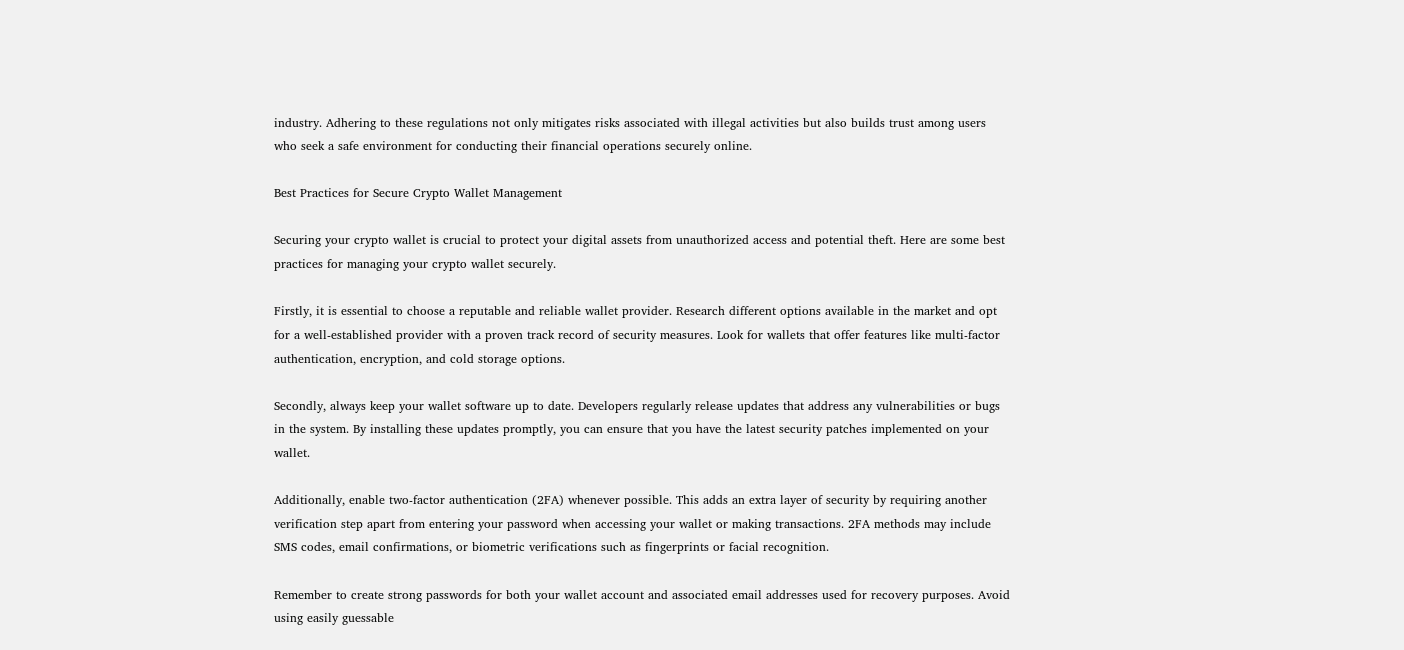industry. Adhering to these regulations not only mitigates risks associated with illegal activities but also builds trust among users who seek a safe environment for conducting their financial operations securely online.

Best Practices for Secure Crypto Wallet Management

Securing your crypto wallet is crucial to protect your digital assets from unauthorized access and potential theft. Here are some best practices for managing your crypto wallet securely.

Firstly, it is essential to choose a reputable and reliable wallet provider. Research different options available in the market and opt for a well-established provider with a proven track record of security measures. Look for wallets that offer features like multi-factor authentication, encryption, and cold storage options.

Secondly, always keep your wallet software up to date. Developers regularly release updates that address any vulnerabilities or bugs in the system. By installing these updates promptly, you can ensure that you have the latest security patches implemented on your wallet.

Additionally, enable two-factor authentication (2FA) whenever possible. This adds an extra layer of security by requiring another verification step apart from entering your password when accessing your wallet or making transactions. 2FA methods may include SMS codes, email confirmations, or biometric verifications such as fingerprints or facial recognition.

Remember to create strong passwords for both your wallet account and associated email addresses used for recovery purposes. Avoid using easily guessable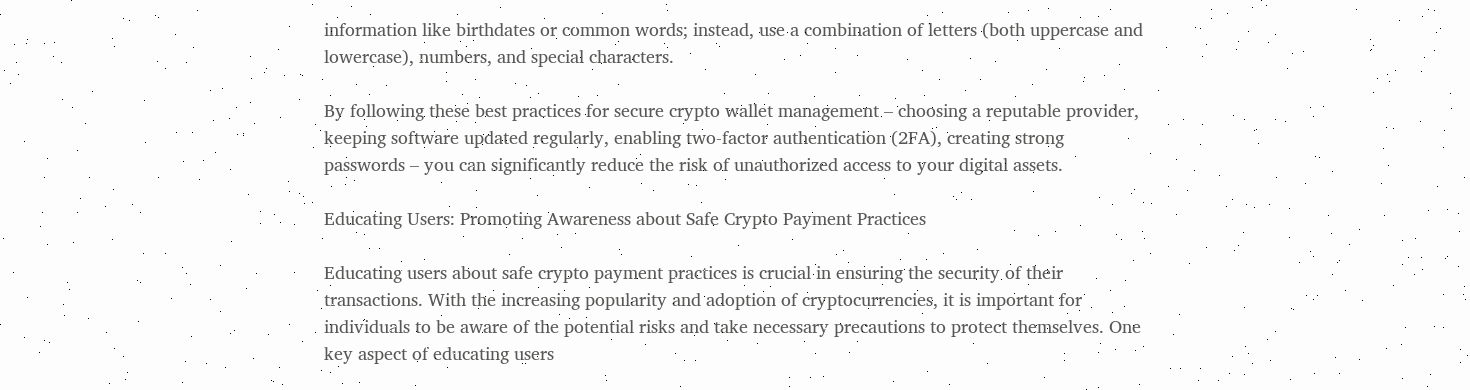information like birthdates or common words; instead, use a combination of letters (both uppercase and lowercase), numbers, and special characters.

By following these best practices for secure crypto wallet management – choosing a reputable provider, keeping software updated regularly, enabling two-factor authentication (2FA), creating strong passwords – you can significantly reduce the risk of unauthorized access to your digital assets.

Educating Users: Promoting Awareness about Safe Crypto Payment Practices

Educating users about safe crypto payment practices is crucial in ensuring the security of their transactions. With the increasing popularity and adoption of cryptocurrencies, it is important for individuals to be aware of the potential risks and take necessary precautions to protect themselves. One key aspect of educating users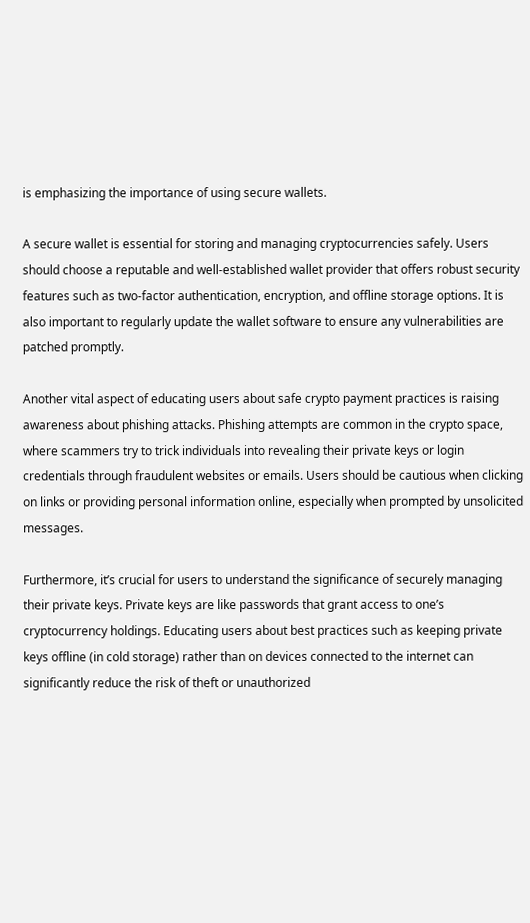is emphasizing the importance of using secure wallets.

A secure wallet is essential for storing and managing cryptocurrencies safely. Users should choose a reputable and well-established wallet provider that offers robust security features such as two-factor authentication, encryption, and offline storage options. It is also important to regularly update the wallet software to ensure any vulnerabilities are patched promptly.

Another vital aspect of educating users about safe crypto payment practices is raising awareness about phishing attacks. Phishing attempts are common in the crypto space, where scammers try to trick individuals into revealing their private keys or login credentials through fraudulent websites or emails. Users should be cautious when clicking on links or providing personal information online, especially when prompted by unsolicited messages.

Furthermore, it’s crucial for users to understand the significance of securely managing their private keys. Private keys are like passwords that grant access to one’s cryptocurrency holdings. Educating users about best practices such as keeping private keys offline (in cold storage) rather than on devices connected to the internet can significantly reduce the risk of theft or unauthorized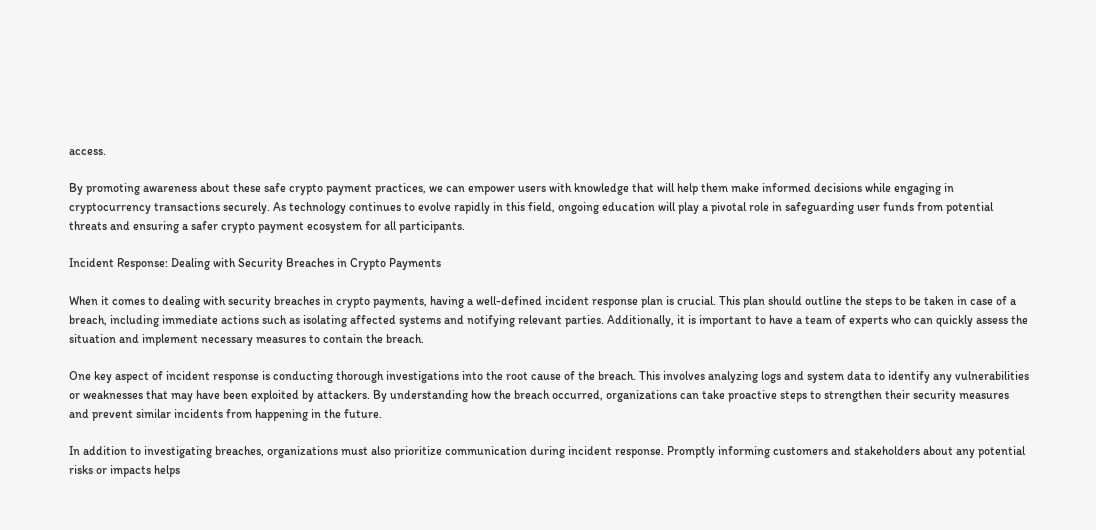access.

By promoting awareness about these safe crypto payment practices, we can empower users with knowledge that will help them make informed decisions while engaging in cryptocurrency transactions securely. As technology continues to evolve rapidly in this field, ongoing education will play a pivotal role in safeguarding user funds from potential threats and ensuring a safer crypto payment ecosystem for all participants.

Incident Response: Dealing with Security Breaches in Crypto Payments

When it comes to dealing with security breaches in crypto payments, having a well-defined incident response plan is crucial. This plan should outline the steps to be taken in case of a breach, including immediate actions such as isolating affected systems and notifying relevant parties. Additionally, it is important to have a team of experts who can quickly assess the situation and implement necessary measures to contain the breach.

One key aspect of incident response is conducting thorough investigations into the root cause of the breach. This involves analyzing logs and system data to identify any vulnerabilities or weaknesses that may have been exploited by attackers. By understanding how the breach occurred, organizations can take proactive steps to strengthen their security measures and prevent similar incidents from happening in the future.

In addition to investigating breaches, organizations must also prioritize communication during incident response. Promptly informing customers and stakeholders about any potential risks or impacts helps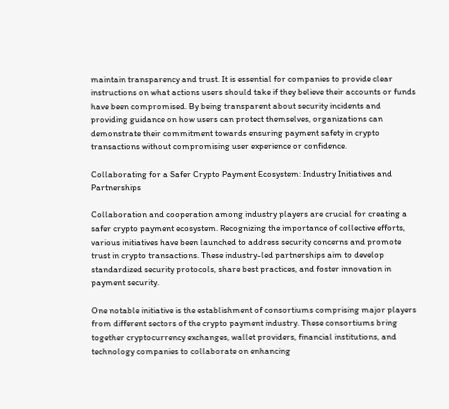maintain transparency and trust. It is essential for companies to provide clear instructions on what actions users should take if they believe their accounts or funds have been compromised. By being transparent about security incidents and providing guidance on how users can protect themselves, organizations can demonstrate their commitment towards ensuring payment safety in crypto transactions without compromising user experience or confidence.

Collaborating for a Safer Crypto Payment Ecosystem: Industry Initiatives and Partnerships

Collaboration and cooperation among industry players are crucial for creating a safer crypto payment ecosystem. Recognizing the importance of collective efforts, various initiatives have been launched to address security concerns and promote trust in crypto transactions. These industry-led partnerships aim to develop standardized security protocols, share best practices, and foster innovation in payment security.

One notable initiative is the establishment of consortiums comprising major players from different sectors of the crypto payment industry. These consortiums bring together cryptocurrency exchanges, wallet providers, financial institutions, and technology companies to collaborate on enhancing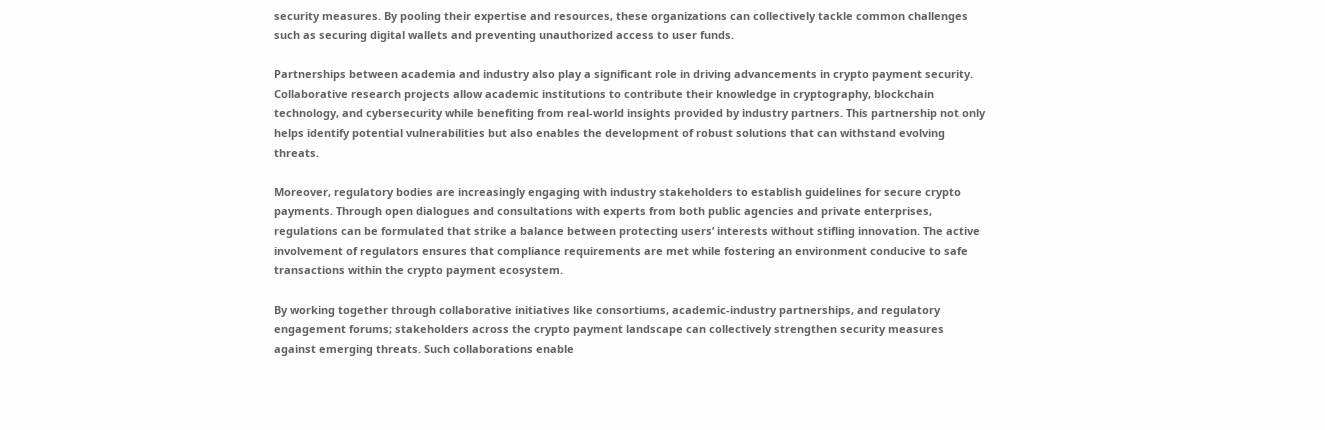security measures. By pooling their expertise and resources, these organizations can collectively tackle common challenges such as securing digital wallets and preventing unauthorized access to user funds.

Partnerships between academia and industry also play a significant role in driving advancements in crypto payment security. Collaborative research projects allow academic institutions to contribute their knowledge in cryptography, blockchain technology, and cybersecurity while benefiting from real-world insights provided by industry partners. This partnership not only helps identify potential vulnerabilities but also enables the development of robust solutions that can withstand evolving threats.

Moreover, regulatory bodies are increasingly engaging with industry stakeholders to establish guidelines for secure crypto payments. Through open dialogues and consultations with experts from both public agencies and private enterprises, regulations can be formulated that strike a balance between protecting users’ interests without stifling innovation. The active involvement of regulators ensures that compliance requirements are met while fostering an environment conducive to safe transactions within the crypto payment ecosystem.

By working together through collaborative initiatives like consortiums, academic-industry partnerships, and regulatory engagement forums; stakeholders across the crypto payment landscape can collectively strengthen security measures against emerging threats. Such collaborations enable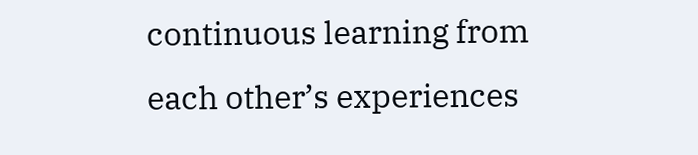continuous learning from each other’s experiences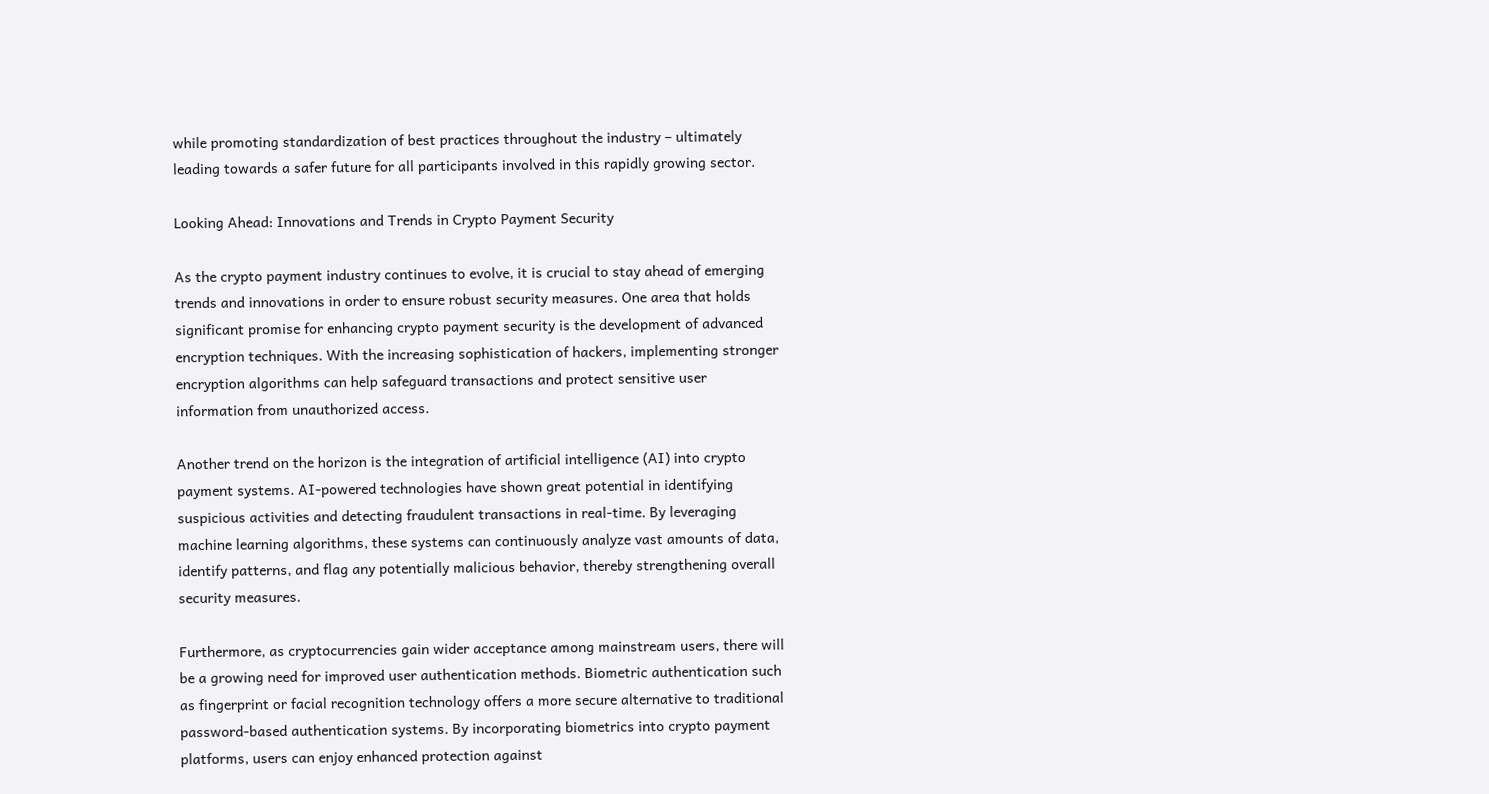while promoting standardization of best practices throughout the industry – ultimately leading towards a safer future for all participants involved in this rapidly growing sector.

Looking Ahead: Innovations and Trends in Crypto Payment Security

As the crypto payment industry continues to evolve, it is crucial to stay ahead of emerging trends and innovations in order to ensure robust security measures. One area that holds significant promise for enhancing crypto payment security is the development of advanced encryption techniques. With the increasing sophistication of hackers, implementing stronger encryption algorithms can help safeguard transactions and protect sensitive user information from unauthorized access.

Another trend on the horizon is the integration of artificial intelligence (AI) into crypto payment systems. AI-powered technologies have shown great potential in identifying suspicious activities and detecting fraudulent transactions in real-time. By leveraging machine learning algorithms, these systems can continuously analyze vast amounts of data, identify patterns, and flag any potentially malicious behavior, thereby strengthening overall security measures.

Furthermore, as cryptocurrencies gain wider acceptance among mainstream users, there will be a growing need for improved user authentication methods. Biometric authentication such as fingerprint or facial recognition technology offers a more secure alternative to traditional password-based authentication systems. By incorporating biometrics into crypto payment platforms, users can enjoy enhanced protection against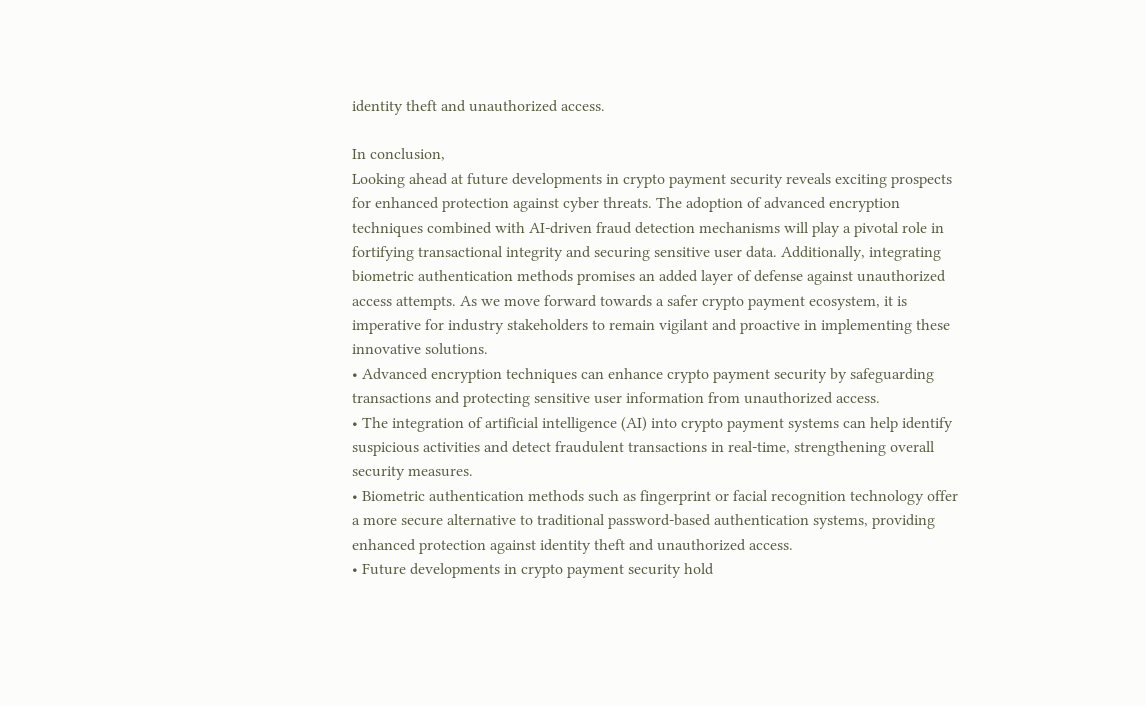identity theft and unauthorized access.

In conclusion,
Looking ahead at future developments in crypto payment security reveals exciting prospects for enhanced protection against cyber threats. The adoption of advanced encryption techniques combined with AI-driven fraud detection mechanisms will play a pivotal role in fortifying transactional integrity and securing sensitive user data. Additionally, integrating biometric authentication methods promises an added layer of defense against unauthorized access attempts. As we move forward towards a safer crypto payment ecosystem, it is imperative for industry stakeholders to remain vigilant and proactive in implementing these innovative solutions.
• Advanced encryption techniques can enhance crypto payment security by safeguarding transactions and protecting sensitive user information from unauthorized access.
• The integration of artificial intelligence (AI) into crypto payment systems can help identify suspicious activities and detect fraudulent transactions in real-time, strengthening overall security measures.
• Biometric authentication methods such as fingerprint or facial recognition technology offer a more secure alternative to traditional password-based authentication systems, providing enhanced protection against identity theft and unauthorized access.
• Future developments in crypto payment security hold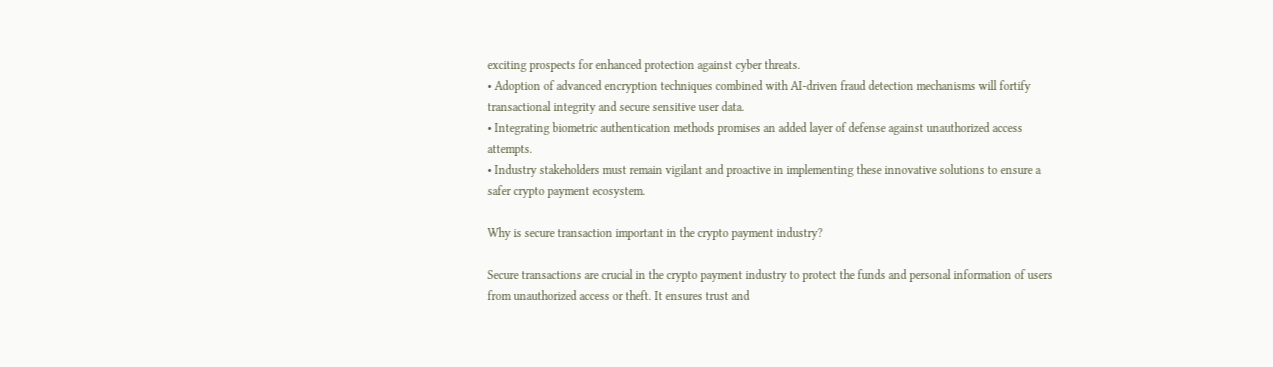exciting prospects for enhanced protection against cyber threats.
• Adoption of advanced encryption techniques combined with AI-driven fraud detection mechanisms will fortify transactional integrity and secure sensitive user data.
• Integrating biometric authentication methods promises an added layer of defense against unauthorized access attempts.
• Industry stakeholders must remain vigilant and proactive in implementing these innovative solutions to ensure a safer crypto payment ecosystem.

Why is secure transaction important in the crypto payment industry?

Secure transactions are crucial in the crypto payment industry to protect the funds and personal information of users from unauthorized access or theft. It ensures trust and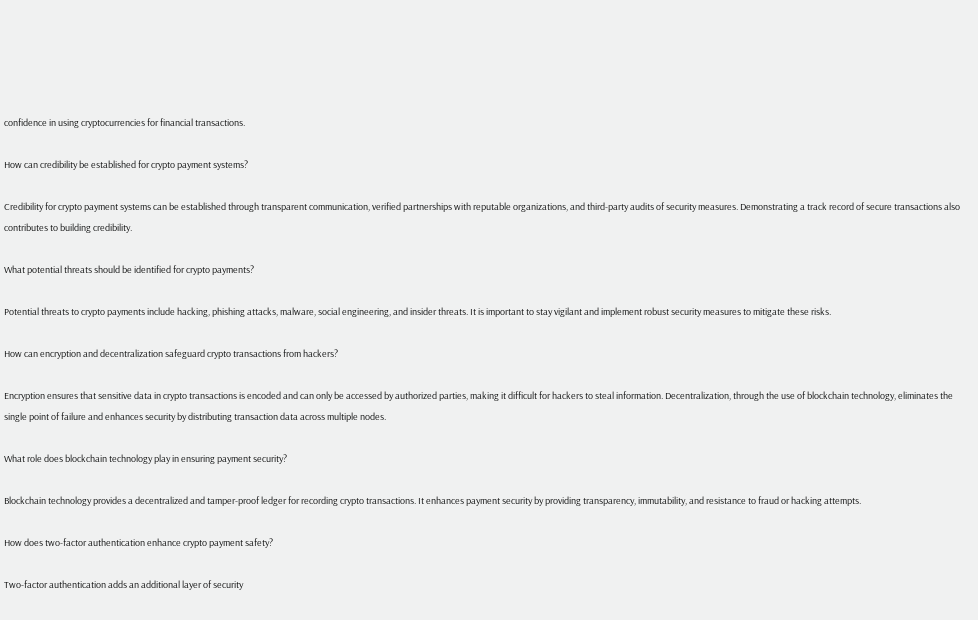confidence in using cryptocurrencies for financial transactions.

How can credibility be established for crypto payment systems?

Credibility for crypto payment systems can be established through transparent communication, verified partnerships with reputable organizations, and third-party audits of security measures. Demonstrating a track record of secure transactions also contributes to building credibility.

What potential threats should be identified for crypto payments?

Potential threats to crypto payments include hacking, phishing attacks, malware, social engineering, and insider threats. It is important to stay vigilant and implement robust security measures to mitigate these risks.

How can encryption and decentralization safeguard crypto transactions from hackers?

Encryption ensures that sensitive data in crypto transactions is encoded and can only be accessed by authorized parties, making it difficult for hackers to steal information. Decentralization, through the use of blockchain technology, eliminates the single point of failure and enhances security by distributing transaction data across multiple nodes.

What role does blockchain technology play in ensuring payment security?

Blockchain technology provides a decentralized and tamper-proof ledger for recording crypto transactions. It enhances payment security by providing transparency, immutability, and resistance to fraud or hacking attempts.

How does two-factor authentication enhance crypto payment safety?

Two-factor authentication adds an additional layer of security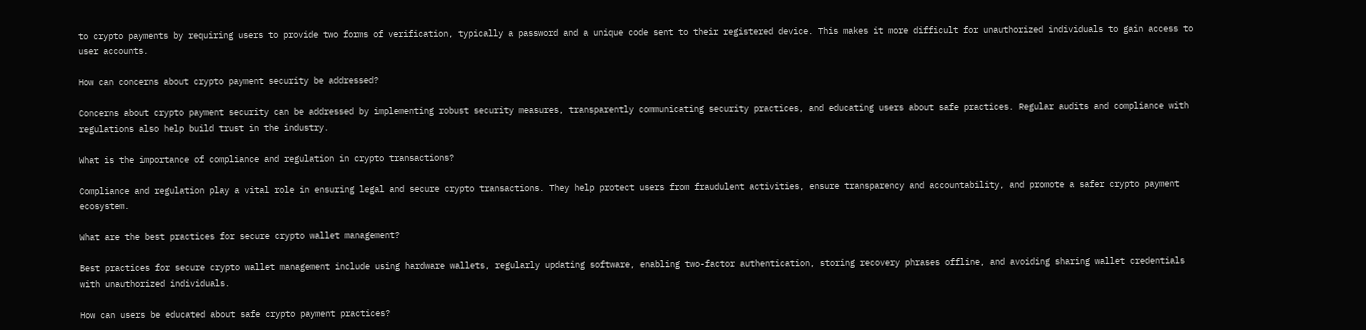to crypto payments by requiring users to provide two forms of verification, typically a password and a unique code sent to their registered device. This makes it more difficult for unauthorized individuals to gain access to user accounts.

How can concerns about crypto payment security be addressed?

Concerns about crypto payment security can be addressed by implementing robust security measures, transparently communicating security practices, and educating users about safe practices. Regular audits and compliance with regulations also help build trust in the industry.

What is the importance of compliance and regulation in crypto transactions?

Compliance and regulation play a vital role in ensuring legal and secure crypto transactions. They help protect users from fraudulent activities, ensure transparency and accountability, and promote a safer crypto payment ecosystem.

What are the best practices for secure crypto wallet management?

Best practices for secure crypto wallet management include using hardware wallets, regularly updating software, enabling two-factor authentication, storing recovery phrases offline, and avoiding sharing wallet credentials with unauthorized individuals.

How can users be educated about safe crypto payment practices?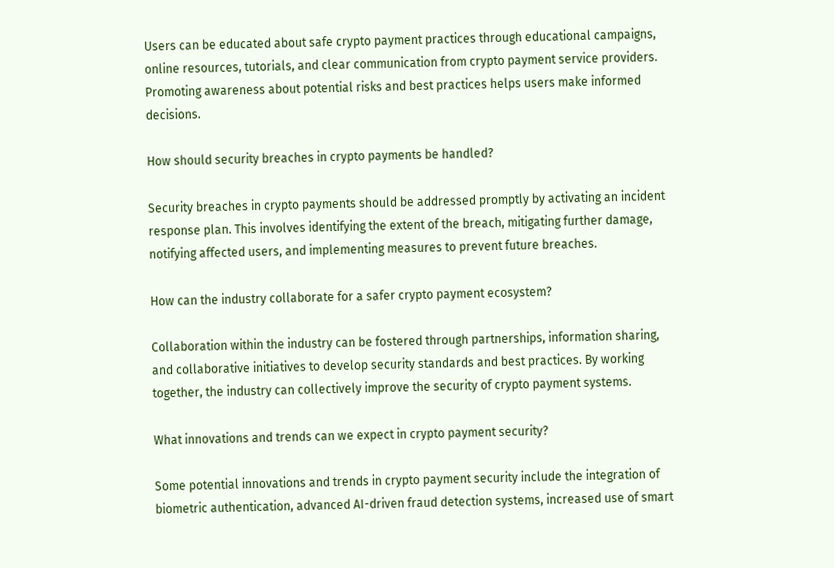Users can be educated about safe crypto payment practices through educational campaigns, online resources, tutorials, and clear communication from crypto payment service providers. Promoting awareness about potential risks and best practices helps users make informed decisions.

How should security breaches in crypto payments be handled?

Security breaches in crypto payments should be addressed promptly by activating an incident response plan. This involves identifying the extent of the breach, mitigating further damage, notifying affected users, and implementing measures to prevent future breaches.

How can the industry collaborate for a safer crypto payment ecosystem?

Collaboration within the industry can be fostered through partnerships, information sharing, and collaborative initiatives to develop security standards and best practices. By working together, the industry can collectively improve the security of crypto payment systems.

What innovations and trends can we expect in crypto payment security?

Some potential innovations and trends in crypto payment security include the integration of biometric authentication, advanced AI-driven fraud detection systems, increased use of smart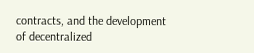contracts, and the development of decentralized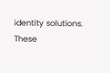identity solutions. These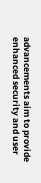advancements aim to provide enhanced security and user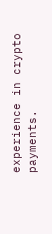experience in crypto payments.